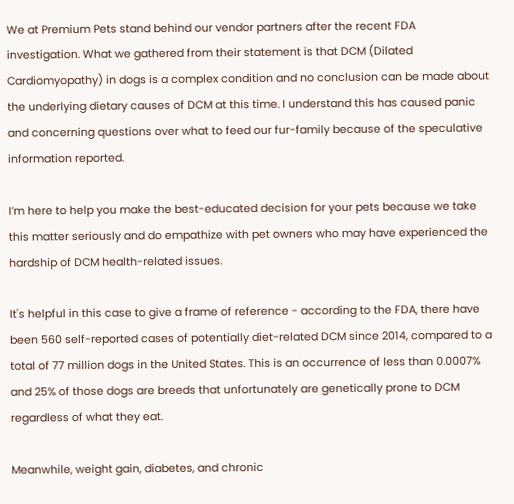We at Premium Pets stand behind our vendor partners after the recent FDA investigation. What we gathered from their statement is that DCM (Dilated Cardiomyopathy) in dogs is a complex condition and no conclusion can be made about the underlying dietary causes of DCM at this time. I understand this has caused panic and concerning questions over what to feed our fur-family because of the speculative information reported.

I’m here to help you make the best-educated decision for your pets because we take this matter seriously and do empathize with pet owners who may have experienced the hardship of DCM health-related issues.

It's helpful in this case to give a frame of reference - according to the FDA, there have been 560 self-reported cases of potentially diet-related DCM since 2014, compared to a total of 77 million dogs in the United States. This is an occurrence of less than 0.0007% and 25% of those dogs are breeds that unfortunately are genetically prone to DCM regardless of what they eat.

Meanwhile, weight gain, diabetes, and chronic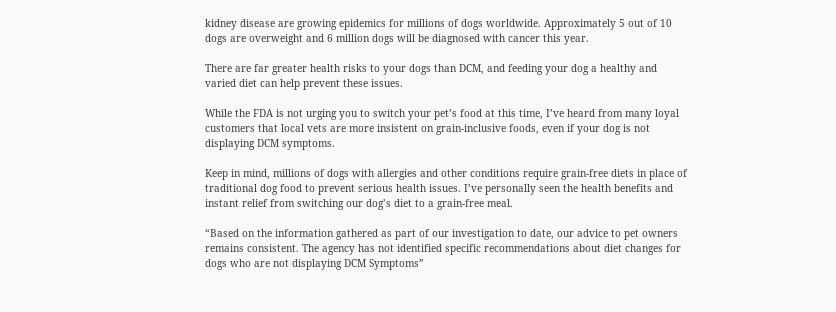kidney disease are growing epidemics for millions of dogs worldwide. Approximately 5 out of 10 dogs are overweight and 6 million dogs will be diagnosed with cancer this year.

There are far greater health risks to your dogs than DCM, and feeding your dog a healthy and varied diet can help prevent these issues.

While the FDA is not urging you to switch your pet’s food at this time, I’ve heard from many loyal customers that local vets are more insistent on grain-inclusive foods, even if your dog is not displaying DCM symptoms.

Keep in mind, millions of dogs with allergies and other conditions require grain-free diets in place of traditional dog food to prevent serious health issues. I’ve personally seen the health benefits and instant relief from switching our dog’s diet to a grain-free meal.

“Based on the information gathered as part of our investigation to date, our advice to pet owners remains consistent. The agency has not identified specific recommendations about diet changes for dogs who are not displaying DCM Symptoms”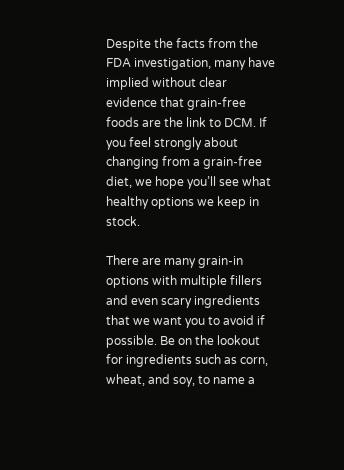Despite the facts from the FDA investigation, many have implied without clear evidence that grain-free foods are the link to DCM. If you feel strongly about changing from a grain-free diet, we hope you’ll see what healthy options we keep in stock.

There are many grain-in options with multiple fillers and even scary ingredients that we want you to avoid if possible. Be on the lookout for ingredients such as corn, wheat, and soy, to name a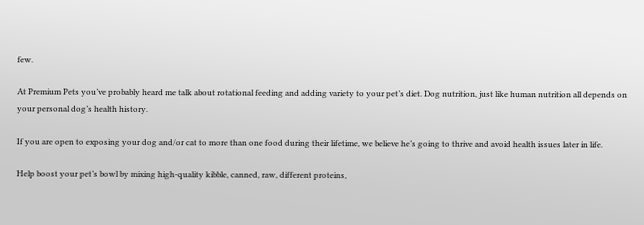few.

At Premium Pets you’ve probably heard me talk about rotational feeding and adding variety to your pet’s diet. Dog nutrition, just like human nutrition all depends on your personal dog’s health history.

If you are open to exposing your dog and/or cat to more than one food during their lifetime, we believe he’s going to thrive and avoid health issues later in life.

Help boost your pet’s bowl by mixing high-quality kibble, canned, raw, different proteins,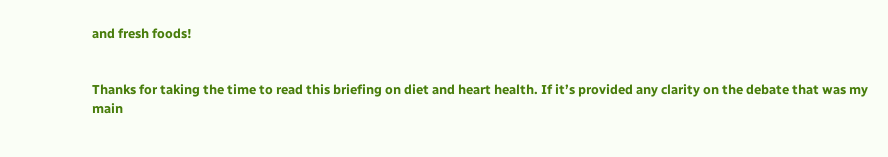and fresh foods!


Thanks for taking the time to read this briefing on diet and heart health. If it’s provided any clarity on the debate that was my main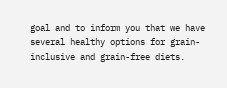goal and to inform you that we have several healthy options for grain-inclusive and grain-free diets.